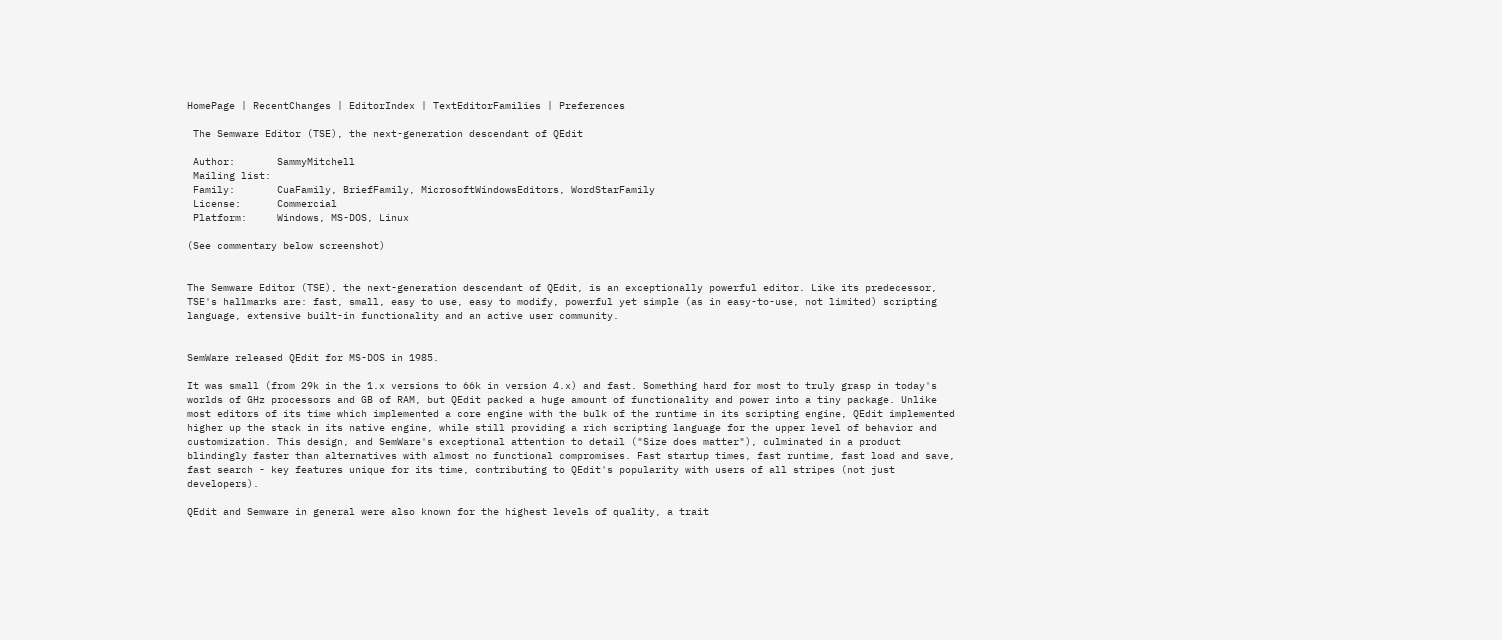HomePage | RecentChanges | EditorIndex | TextEditorFamilies | Preferences

 The Semware Editor (TSE), the next-generation descendant of QEdit

 Author:       SammyMitchell
 Mailing list:
 Family:       CuaFamily, BriefFamily, MicrosoftWindowsEditors, WordStarFamily
 License:      Commercial
 Platform:     Windows, MS-DOS, Linux

(See commentary below screenshot)


The Semware Editor (TSE), the next-generation descendant of QEdit, is an exceptionally powerful editor. Like its predecessor, TSE's hallmarks are: fast, small, easy to use, easy to modify, powerful yet simple (as in easy-to-use, not limited) scripting language, extensive built-in functionality and an active user community.


SemWare released QEdit for MS-DOS in 1985.

It was small (from 29k in the 1.x versions to 66k in version 4.x) and fast. Something hard for most to truly grasp in today's worlds of GHz processors and GB of RAM, but QEdit packed a huge amount of functionality and power into a tiny package. Unlike most editors of its time which implemented a core engine with the bulk of the runtime in its scripting engine, QEdit implemented higher up the stack in its native engine, while still providing a rich scripting language for the upper level of behavior and customization. This design, and SemWare's exceptional attention to detail ("Size does matter"), culminated in a product blindingly faster than alternatives with almost no functional compromises. Fast startup times, fast runtime, fast load and save, fast search - key features unique for its time, contributing to QEdit's popularity with users of all stripes (not just developers).

QEdit and Semware in general were also known for the highest levels of quality, a trait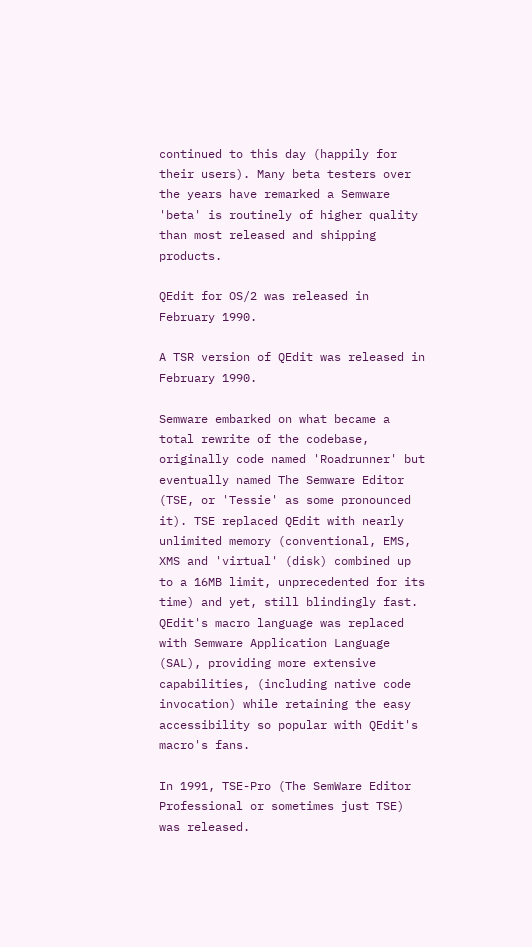continued to this day (happily for their users). Many beta testers over the years have remarked a Semware 'beta' is routinely of higher quality than most released and shipping products.

QEdit for OS/2 was released in February 1990.

A TSR version of QEdit was released in February 1990.

Semware embarked on what became a total rewrite of the codebase, originally code named 'Roadrunner' but eventually named The Semware Editor (TSE, or 'Tessie' as some pronounced it). TSE replaced QEdit with nearly unlimited memory (conventional, EMS, XMS and 'virtual' (disk) combined up to a 16MB limit, unprecedented for its time) and yet, still blindingly fast. QEdit's macro language was replaced with Semware Application Language (SAL), providing more extensive capabilities, (including native code invocation) while retaining the easy accessibility so popular with QEdit's macro's fans.

In 1991, TSE-Pro (The SemWare Editor Professional or sometimes just TSE) was released.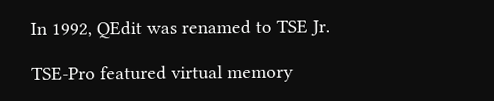In 1992, QEdit was renamed to TSE Jr.

TSE-Pro featured virtual memory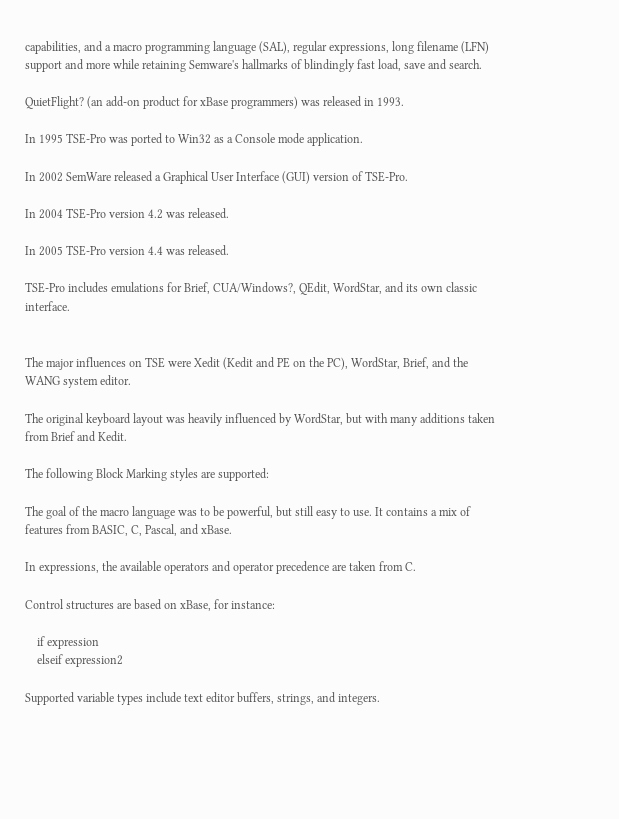capabilities, and a macro programming language (SAL), regular expressions, long filename (LFN) support and more while retaining Semware's hallmarks of blindingly fast load, save and search.

QuietFlight? (an add-on product for xBase programmers) was released in 1993.

In 1995 TSE-Pro was ported to Win32 as a Console mode application.

In 2002 SemWare released a Graphical User Interface (GUI) version of TSE-Pro.

In 2004 TSE-Pro version 4.2 was released.

In 2005 TSE-Pro version 4.4 was released.

TSE-Pro includes emulations for Brief, CUA/Windows?, QEdit, WordStar, and its own classic interface.


The major influences on TSE were Xedit (Kedit and PE on the PC), WordStar, Brief, and the WANG system editor.

The original keyboard layout was heavily influenced by WordStar, but with many additions taken from Brief and Kedit.

The following Block Marking styles are supported:

The goal of the macro language was to be powerful, but still easy to use. It contains a mix of features from BASIC, C, Pascal, and xBase.

In expressions, the available operators and operator precedence are taken from C.

Control structures are based on xBase, for instance:

    if expression
    elseif expression2

Supported variable types include text editor buffers, strings, and integers.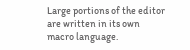Large portions of the editor are written in its own macro language.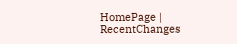HomePage | RecentChanges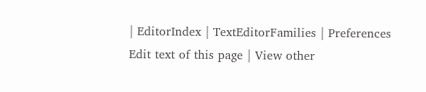| EditorIndex | TextEditorFamilies | Preferences
Edit text of this page | View other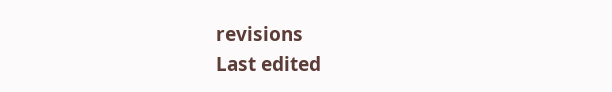revisions
Last edited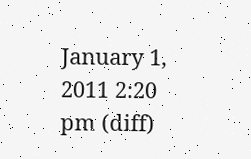January 1, 2011 2:20 pm (diff)